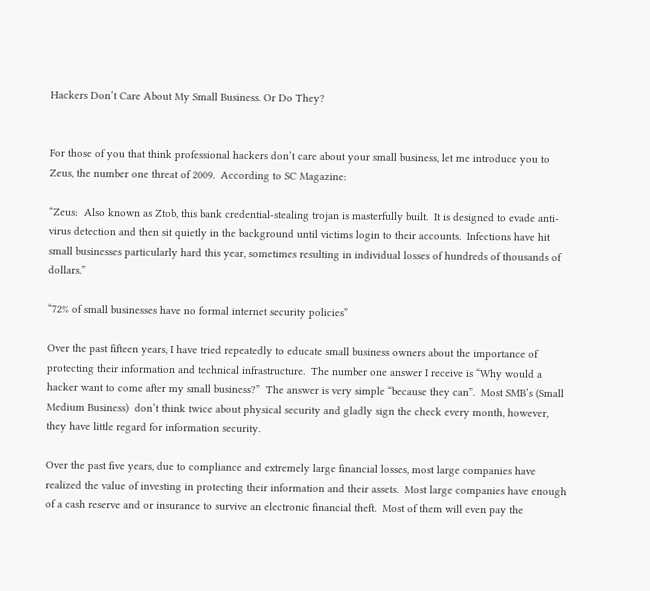Hackers Don’t Care About My Small Business. Or Do They?


For those of you that think professional hackers don’t care about your small business, let me introduce you to Zeus, the number one threat of 2009.  According to SC Magazine:

“Zeus:  Also known as Ztob, this bank credential-stealing trojan is masterfully built.  It is designed to evade anti-virus detection and then sit quietly in the background until victims login to their accounts.  Infections have hit small businesses particularly hard this year, sometimes resulting in individual losses of hundreds of thousands of dollars.”

“72% of small businesses have no formal internet security policies”

Over the past fifteen years, I have tried repeatedly to educate small business owners about the importance of protecting their information and technical infrastructure.  The number one answer I receive is “Why would a hacker want to come after my small business?”  The answer is very simple “because they can”.  Most SMB’s (Small Medium Business)  don’t think twice about physical security and gladly sign the check every month, however, they have little regard for information security.

Over the past five years, due to compliance and extremely large financial losses, most large companies have realized the value of investing in protecting their information and their assets.  Most large companies have enough of a cash reserve and or insurance to survive an electronic financial theft.  Most of them will even pay the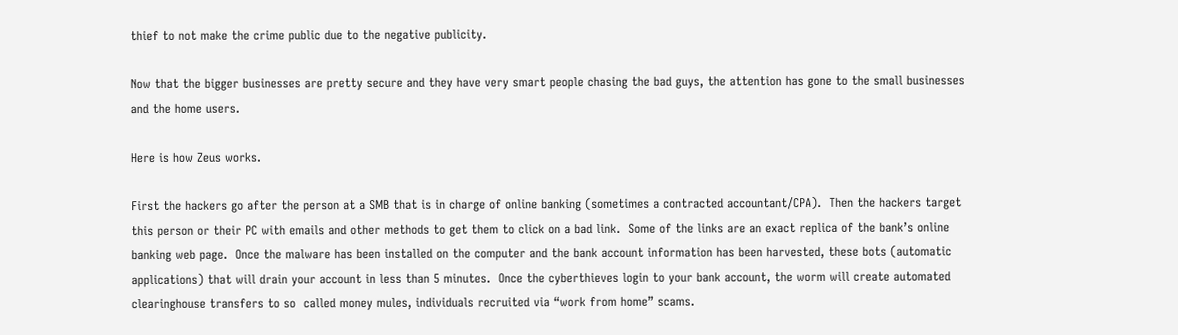thief to not make the crime public due to the negative publicity.

Now that the bigger businesses are pretty secure and they have very smart people chasing the bad guys, the attention has gone to the small businesses and the home users.

Here is how Zeus works.

First the hackers go after the person at a SMB that is in charge of online banking (sometimes a contracted accountant/CPA).  Then the hackers target this person or their PC with emails and other methods to get them to click on a bad link.  Some of the links are an exact replica of the bank’s online banking web page.  Once the malware has been installed on the computer and the bank account information has been harvested, these bots (automatic applications) that will drain your account in less than 5 minutes.  Once the cyberthieves login to your bank account, the worm will create automated clearinghouse transfers to so  called money mules, individuals recruited via “work from home” scams.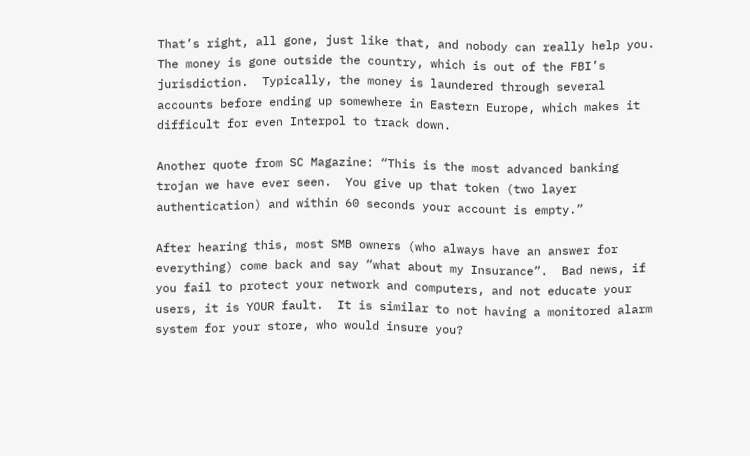That’s right, all gone, just like that, and nobody can really help you.  The money is gone outside the country, which is out of the FBI’s jurisdiction.  Typically, the money is laundered through several accounts before ending up somewhere in Eastern Europe, which makes it difficult for even Interpol to track down.

Another quote from SC Magazine: “This is the most advanced banking trojan we have ever seen.  You give up that token (two layer authentication) and within 60 seconds your account is empty.”

After hearing this, most SMB owners (who always have an answer for everything) come back and say “what about my Insurance”.  Bad news, if you fail to protect your network and computers, and not educate your users, it is YOUR fault.  It is similar to not having a monitored alarm system for your store, who would insure you?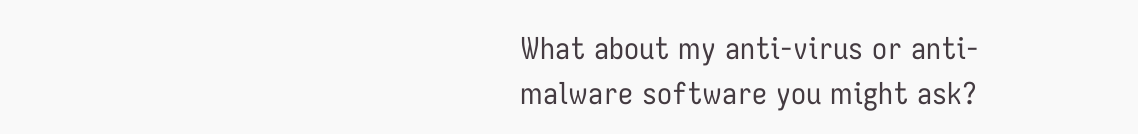What about my anti-virus or anti-malware software you might ask?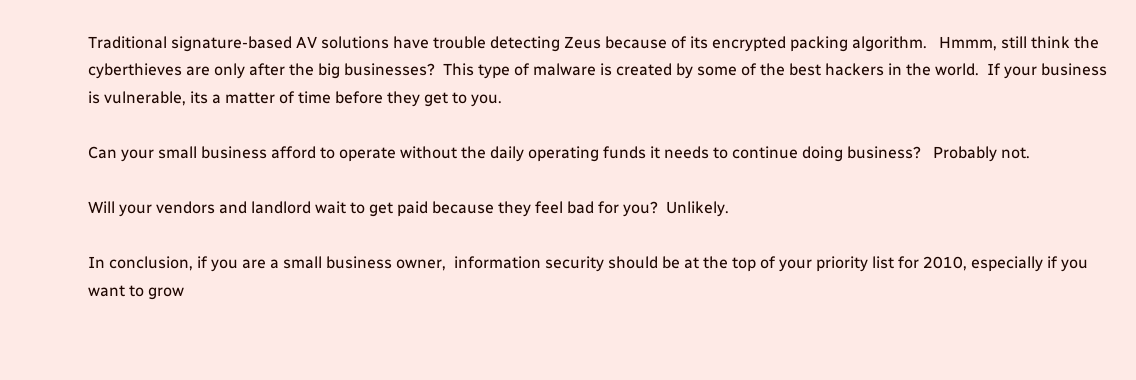Traditional signature-based AV solutions have trouble detecting Zeus because of its encrypted packing algorithm.   Hmmm, still think the cyberthieves are only after the big businesses?  This type of malware is created by some of the best hackers in the world.  If your business is vulnerable, its a matter of time before they get to you.

Can your small business afford to operate without the daily operating funds it needs to continue doing business?   Probably not.

Will your vendors and landlord wait to get paid because they feel bad for you?  Unlikely.

In conclusion, if you are a small business owner,  information security should be at the top of your priority list for 2010, especially if you want to grow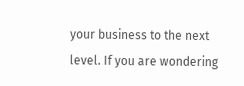your business to the next level. If you are wondering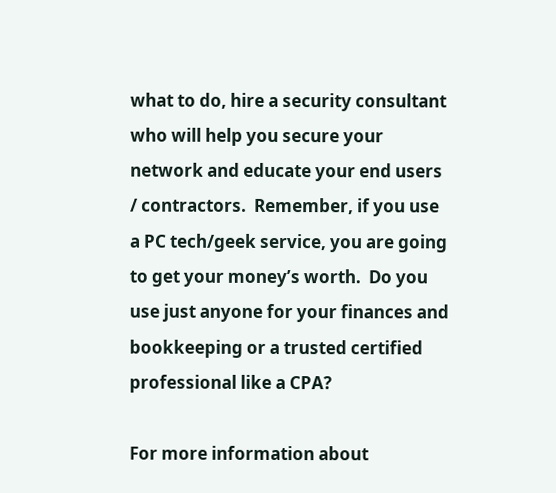what to do, hire a security consultant who will help you secure your network and educate your end users / contractors.  Remember, if you use a PC tech/geek service, you are going to get your money’s worth.  Do you use just anyone for your finances and bookkeeping or a trusted certified professional like a CPA?

For more information about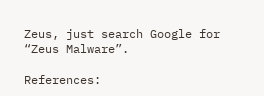Zeus, just search Google for “Zeus Malware”.

References: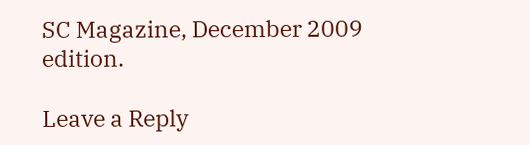SC Magazine, December 2009 edition.

Leave a Reply